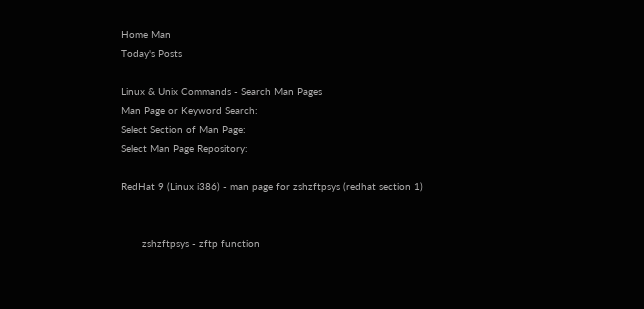Home Man
Today's Posts

Linux & Unix Commands - Search Man Pages
Man Page or Keyword Search:
Select Section of Man Page:
Select Man Page Repository:

RedHat 9 (Linux i386) - man page for zshzftpsys (redhat section 1)


       zshzftpsys - zftp function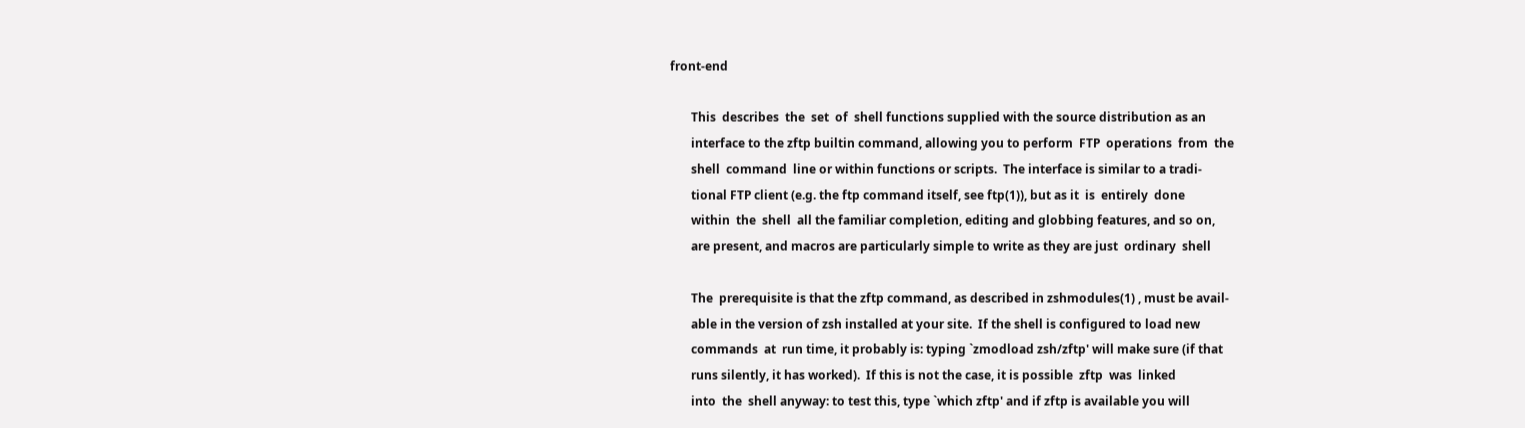front-end

       This  describes  the  set  of  shell functions supplied with the source distribution as an
       interface to the zftp builtin command, allowing you to perform  FTP  operations  from  the
       shell  command  line or within functions or scripts.  The interface is similar to a tradi-
       tional FTP client (e.g. the ftp command itself, see ftp(1)), but as it  is  entirely  done
       within  the  shell  all the familiar completion, editing and globbing features, and so on,
       are present, and macros are particularly simple to write as they are just  ordinary  shell

       The  prerequisite is that the zftp command, as described in zshmodules(1) , must be avail-
       able in the version of zsh installed at your site.  If the shell is configured to load new
       commands  at  run time, it probably is: typing `zmodload zsh/zftp' will make sure (if that
       runs silently, it has worked).  If this is not the case, it is possible  zftp  was  linked
       into  the  shell anyway: to test this, type `which zftp' and if zftp is available you will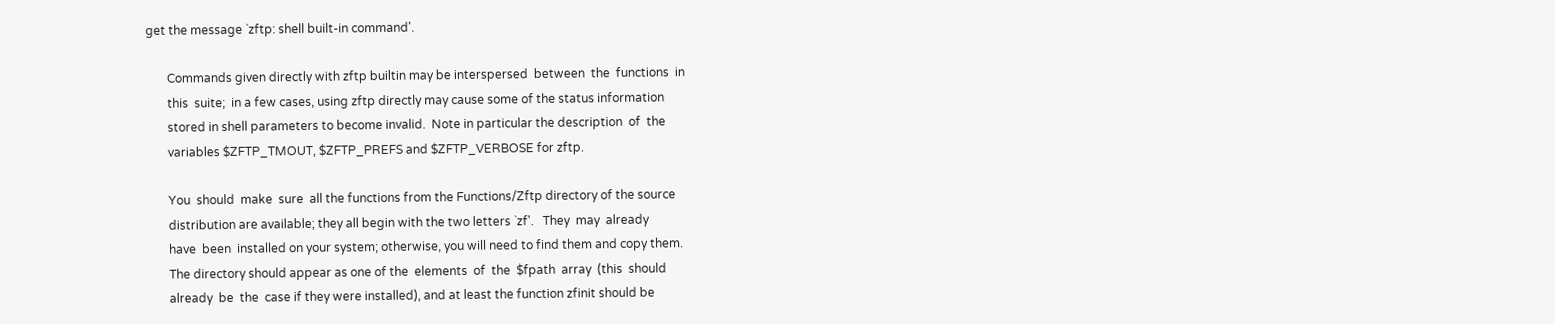get the message `zftp: shell built-in command'.

       Commands given directly with zftp builtin may be interspersed  between  the  functions  in
       this  suite;  in a few cases, using zftp directly may cause some of the status information
       stored in shell parameters to become invalid.  Note in particular the description  of  the
       variables $ZFTP_TMOUT, $ZFTP_PREFS and $ZFTP_VERBOSE for zftp.

       You  should  make  sure  all the functions from the Functions/Zftp directory of the source
       distribution are available; they all begin with the two letters `zf'.   They  may  already
       have  been  installed on your system; otherwise, you will need to find them and copy them.
       The directory should appear as one of the  elements  of  the  $fpath  array  (this  should
       already  be  the  case if they were installed), and at least the function zfinit should be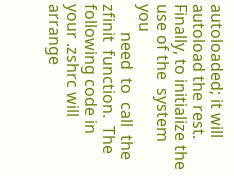autoloaded; it will autoload the rest.  Finally, to initialize the use of the  system  you
       need  to  call  the  zfinit  function.  The following code in your .zshrc will arrange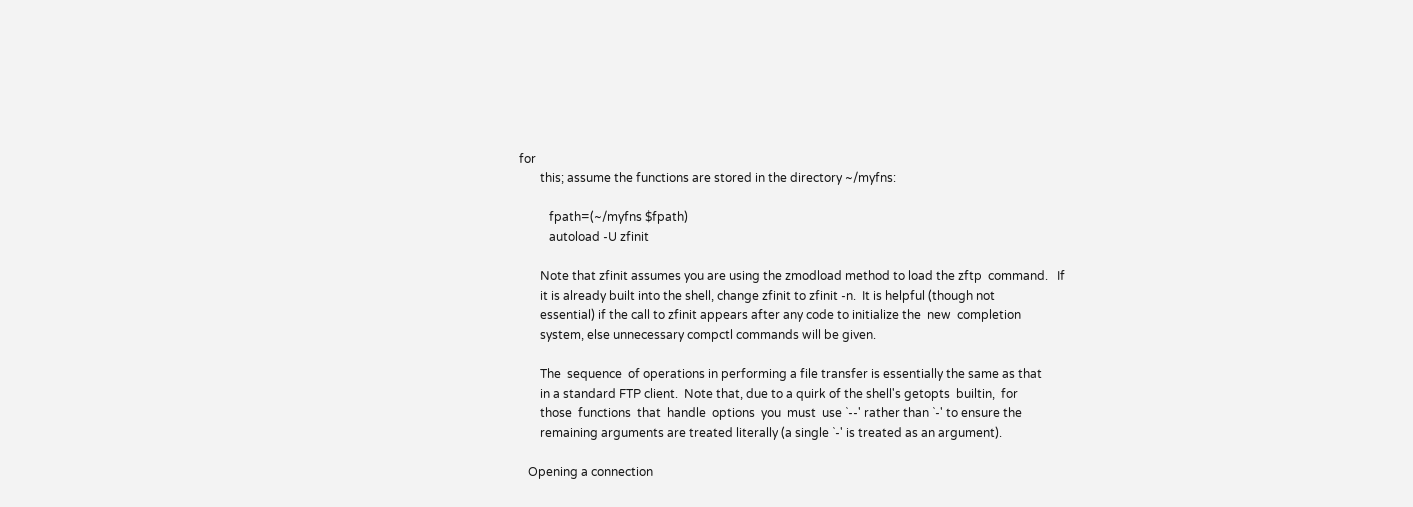for
       this; assume the functions are stored in the directory ~/myfns:

          fpath=(~/myfns $fpath)
          autoload -U zfinit

       Note that zfinit assumes you are using the zmodload method to load the zftp  command.   If
       it is already built into the shell, change zfinit to zfinit -n.  It is helpful (though not
       essential) if the call to zfinit appears after any code to initialize the  new  completion
       system, else unnecessary compctl commands will be given.

       The  sequence  of operations in performing a file transfer is essentially the same as that
       in a standard FTP client.  Note that, due to a quirk of the shell's getopts  builtin,  for
       those  functions  that  handle  options  you  must  use `--' rather than `-' to ensure the
       remaining arguments are treated literally (a single `-' is treated as an argument).

   Opening a connection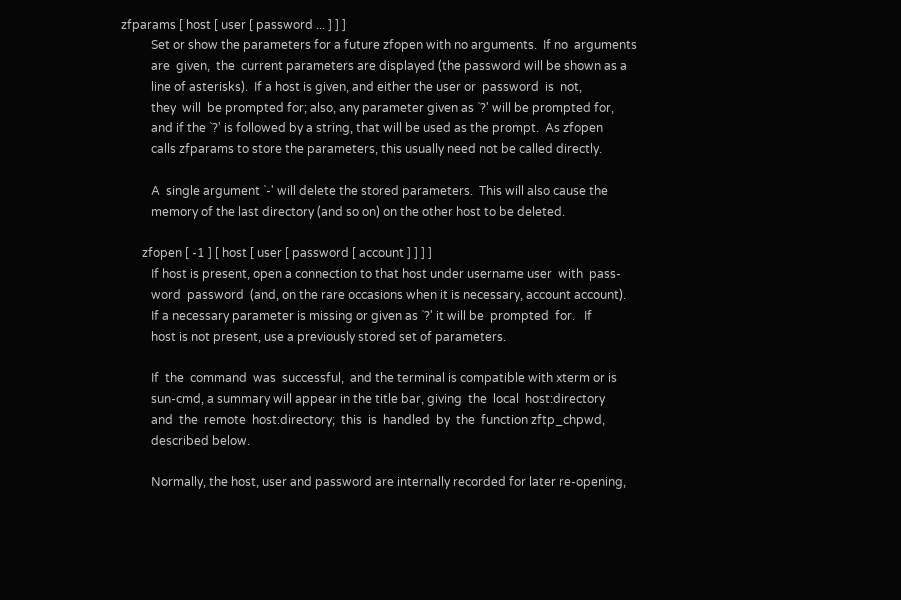zfparams [ host [ user [ password ... ] ] ]
          Set or show the parameters for a future zfopen with no arguments.  If no  arguments
          are  given,  the  current parameters are displayed (the password will be shown as a
          line of asterisks).  If a host is given, and either the user or  password  is  not,
          they  will  be prompted for; also, any parameter given as `?' will be prompted for,
          and if the `?' is followed by a string, that will be used as the prompt.  As zfopen
          calls zfparams to store the parameters, this usually need not be called directly.

          A  single argument `-' will delete the stored parameters.  This will also cause the
          memory of the last directory (and so on) on the other host to be deleted.

       zfopen [ -1 ] [ host [ user [ password [ account ] ] ] ]
          If host is present, open a connection to that host under username user  with  pass-
          word  password  (and, on the rare occasions when it is necessary, account account).
          If a necessary parameter is missing or given as `?' it will be  prompted  for.   If
          host is not present, use a previously stored set of parameters.

          If  the  command  was  successful,  and the terminal is compatible with xterm or is
          sun-cmd, a summary will appear in the title bar, giving  the  local  host:directory
          and  the  remote  host:directory;  this  is  handled  by  the  function zftp_chpwd,
          described below.

          Normally, the host, user and password are internally recorded for later re-opening,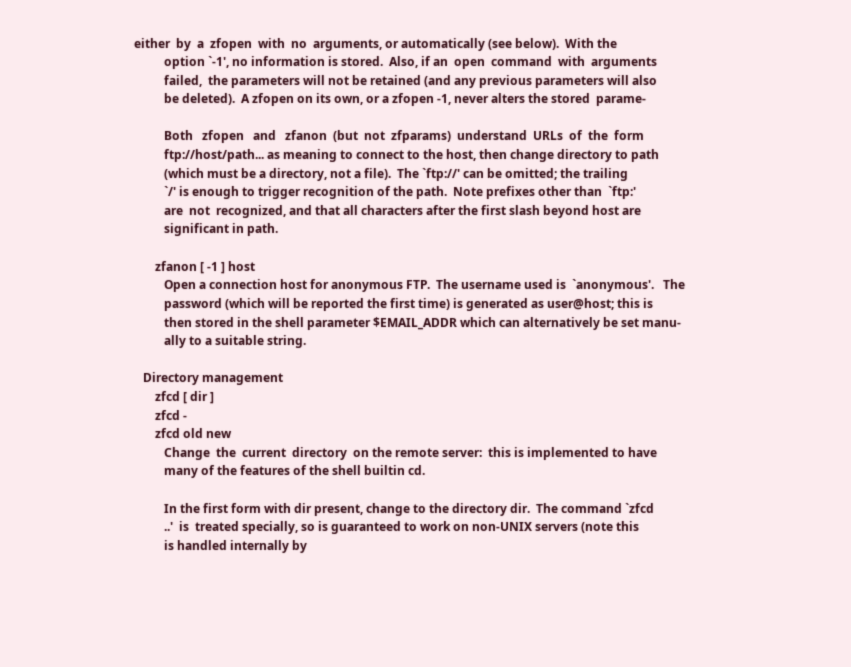either  by  a  zfopen  with  no  arguments, or automatically (see below).  With the
          option `-1', no information is stored.  Also, if an  open  command  with  arguments
          failed,  the parameters will not be retained (and any previous parameters will also
          be deleted).  A zfopen on its own, or a zfopen -1, never alters the stored  parame-

          Both   zfopen   and   zfanon  (but  not  zfparams)  understand  URLs  of  the  form
          ftp://host/path... as meaning to connect to the host, then change directory to path
          (which must be a directory, not a file).  The `ftp://' can be omitted; the trailing
          `/' is enough to trigger recognition of the path.  Note prefixes other than  `ftp:'
          are  not  recognized, and that all characters after the first slash beyond host are
          significant in path.

       zfanon [ -1 ] host
          Open a connection host for anonymous FTP.  The username used is  `anonymous'.   The
          password (which will be reported the first time) is generated as user@host; this is
          then stored in the shell parameter $EMAIL_ADDR which can alternatively be set manu-
          ally to a suitable string.

   Directory management
       zfcd [ dir ]
       zfcd -
       zfcd old new
          Change  the  current  directory  on the remote server:  this is implemented to have
          many of the features of the shell builtin cd.

          In the first form with dir present, change to the directory dir.  The command `zfcd
          ..'  is  treated specially, so is guaranteed to work on non-UNIX servers (note this
          is handled internally by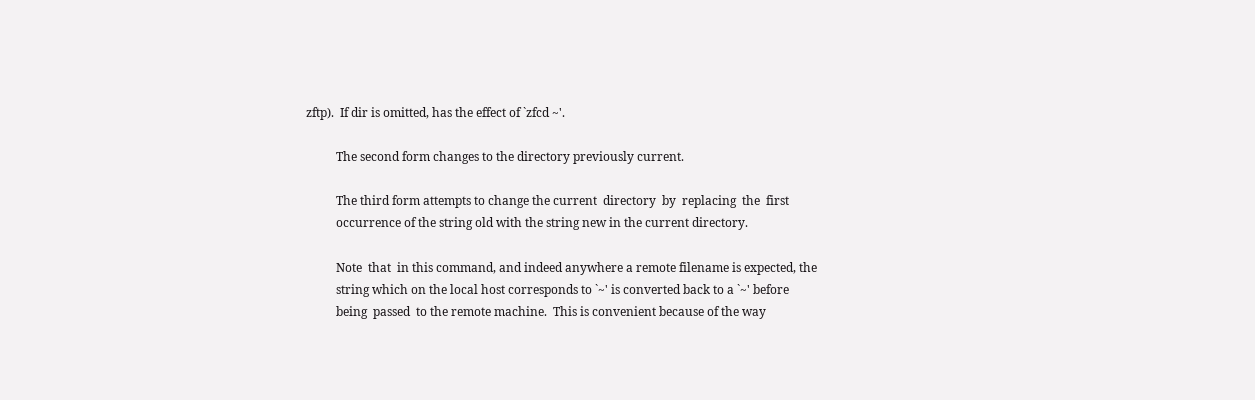zftp).  If dir is omitted, has the effect of `zfcd ~'.

          The second form changes to the directory previously current.

          The third form attempts to change the current  directory  by  replacing  the  first
          occurrence of the string old with the string new in the current directory.

          Note  that  in this command, and indeed anywhere a remote filename is expected, the
          string which on the local host corresponds to `~' is converted back to a `~' before
          being  passed  to the remote machine.  This is convenient because of the way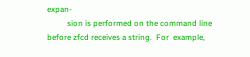expan-
          sion is performed on the command line before zfcd receives a string.  For  example,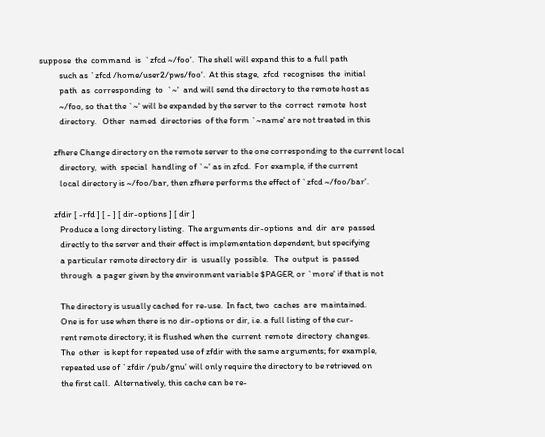suppose  the  command  is  `zfcd ~/foo'.  The shell will expand this to a full path
          such as `zfcd /home/user2/pws/foo'.  At this stage,  zfcd  recognises  the  initial
          path  as  corresponding  to  `~'  and will send the directory to the remote host as
          ~/foo, so that the `~' will be expanded by the server to the  correct  remote  host
          directory.   Other  named  directories  of the form `~name' are not treated in this

       zfhere Change directory on the remote server to the one corresponding to the current local
          directory,  with  special  handling of `~' as in zfcd.  For example, if the current
          local directory is ~/foo/bar, then zfhere performs the effect of `zfcd ~/foo/bar'.

       zfdir [ -rfd ] [ - ] [ dir-options ] [ dir ]
          Produce a long directory listing.  The arguments dir-options  and  dir  are  passed
          directly to the server and their effect is implementation dependent, but specifying
          a particular remote directory dir  is  usually  possible.   The  output  is  passed
          through  a pager given by the environment variable $PAGER, or `more' if that is not

          The directory is usually cached for re-use.  In fact, two  caches  are  maintained.
          One is for use when there is no dir-options or dir, i.e. a full listing of the cur-
          rent remote directory; it is flushed when the  current  remote  directory  changes.
          The  other  is kept for repeated use of zfdir with the same arguments; for example,
          repeated use of `zfdir /pub/gnu' will only require the directory to be retrieved on
          the first call.  Alternatively, this cache can be re-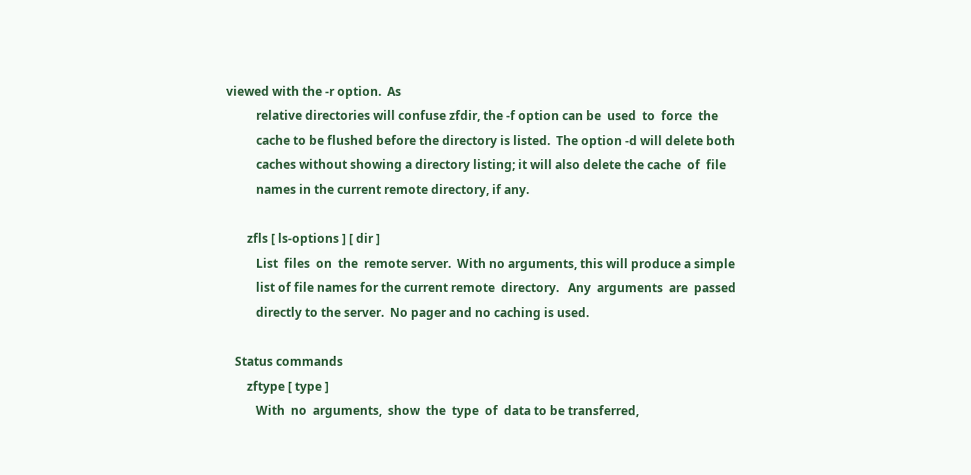viewed with the -r option.  As
          relative directories will confuse zfdir, the -f option can be  used  to  force  the
          cache to be flushed before the directory is listed.  The option -d will delete both
          caches without showing a directory listing; it will also delete the cache  of  file
          names in the current remote directory, if any.

       zfls [ ls-options ] [ dir ]
          List  files  on  the  remote server.  With no arguments, this will produce a simple
          list of file names for the current remote  directory.   Any  arguments  are  passed
          directly to the server.  No pager and no caching is used.

   Status commands
       zftype [ type ]
          With  no  arguments,  show  the  type  of  data to be transferred,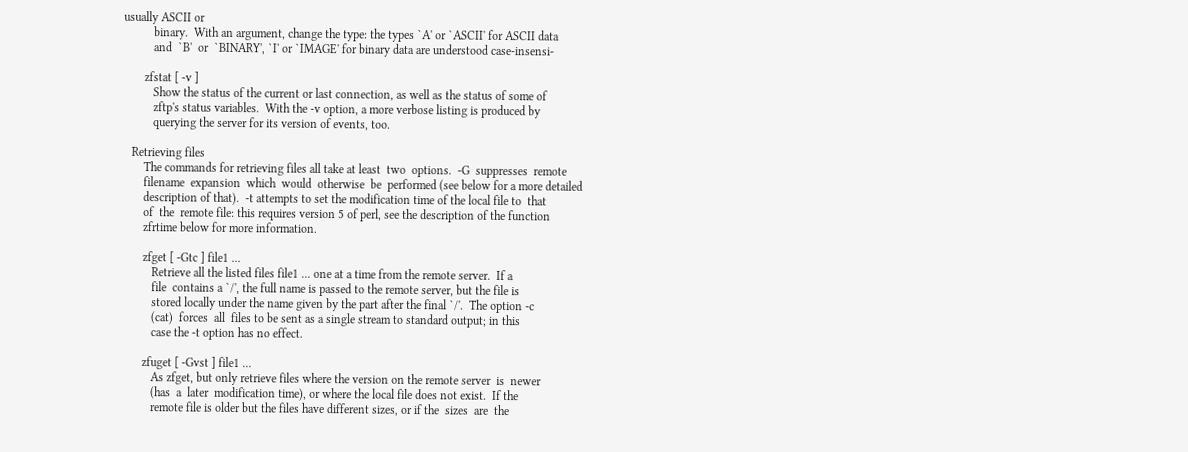usually ASCII or
          binary.  With an argument, change the type: the types `A' or `ASCII' for ASCII data
          and  `B'  or  `BINARY', `I' or `IMAGE' for binary data are understood case-insensi-

       zfstat [ -v ]
          Show the status of the current or last connection, as well as the status of some of
          zftp's status variables.  With the -v option, a more verbose listing is produced by
          querying the server for its version of events, too.

   Retrieving files
       The commands for retrieving files all take at least  two  options.  -G  suppresses  remote
       filename  expansion  which  would  otherwise  be  performed (see below for a more detailed
       description of that).  -t attempts to set the modification time of the local file to  that
       of  the  remote file: this requires version 5 of perl, see the description of the function
       zfrtime below for more information.

       zfget [ -Gtc ] file1 ...
          Retrieve all the listed files file1 ... one at a time from the remote server.  If a
          file  contains a `/', the full name is passed to the remote server, but the file is
          stored locally under the name given by the part after the final `/'.  The option -c
          (cat)  forces  all  files to be sent as a single stream to standard output; in this
          case the -t option has no effect.

       zfuget [ -Gvst ] file1 ...
          As zfget, but only retrieve files where the version on the remote server  is  newer
          (has  a  later  modification time), or where the local file does not exist.  If the
          remote file is older but the files have different sizes, or if the  sizes  are  the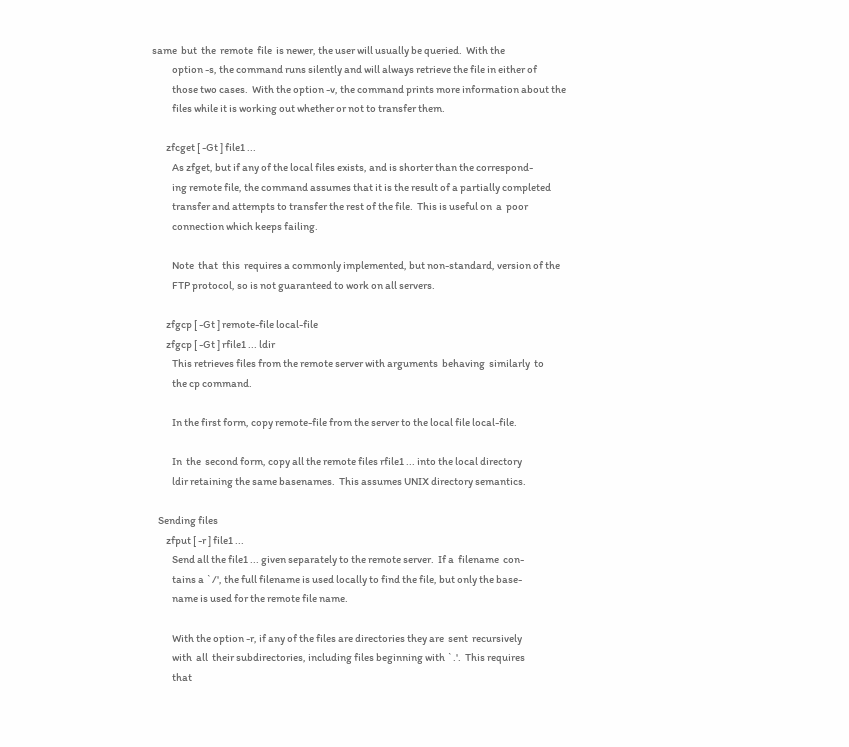same  but  the  remote  file  is newer, the user will usually be queried.  With the
          option -s, the command runs silently and will always retrieve the file in either of
          those two cases.  With the option -v, the command prints more information about the
          files while it is working out whether or not to transfer them.

       zfcget [ -Gt ] file1 ...
          As zfget, but if any of the local files exists, and is shorter than the correspond-
          ing remote file, the command assumes that it is the result of a partially completed
          transfer and attempts to transfer the rest of the file.  This is useful on  a  poor
          connection which keeps failing.

          Note  that  this  requires a commonly implemented, but non-standard, version of the
          FTP protocol, so is not guaranteed to work on all servers.

       zfgcp [ -Gt ] remote-file local-file
       zfgcp [ -Gt ] rfile1 ... ldir
          This retrieves files from the remote server with arguments  behaving  similarly  to
          the cp command.

          In the first form, copy remote-file from the server to the local file local-file.

          In  the  second form, copy all the remote files rfile1 ... into the local directory
          ldir retaining the same basenames.  This assumes UNIX directory semantics.

   Sending files
       zfput [ -r ] file1 ...
          Send all the file1 ... given separately to the remote server.  If a  filename  con-
          tains a `/', the full filename is used locally to find the file, but only the base-
          name is used for the remote file name.

          With the option -r, if any of the files are directories they are  sent  recursively
          with  all  their subdirectories, including files beginning with `.'.  This requires
          that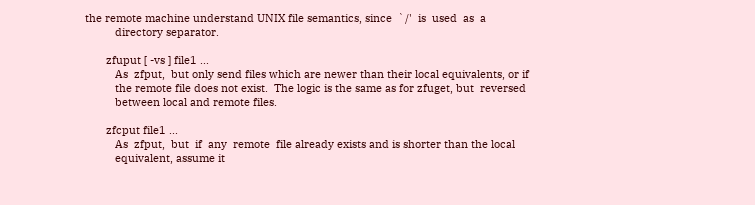the remote machine understand UNIX file semantics, since  `/'  is  used  as  a
          directory separator.

       zfuput [ -vs ] file1 ...
          As  zfput,  but only send files which are newer than their local equivalents, or if
          the remote file does not exist.  The logic is the same as for zfuget, but  reversed
          between local and remote files.

       zfcput file1 ...
          As  zfput,  but  if  any  remote  file already exists and is shorter than the local
          equivalent, assume it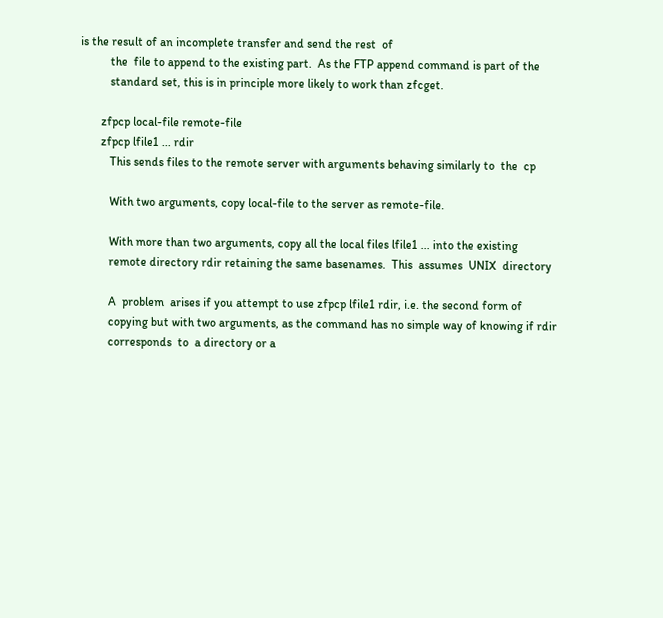is the result of an incomplete transfer and send the rest  of
          the  file to append to the existing part.  As the FTP append command is part of the
          standard set, this is in principle more likely to work than zfcget.

       zfpcp local-file remote-file
       zfpcp lfile1 ... rdir
          This sends files to the remote server with arguments behaving similarly to  the  cp

          With two arguments, copy local-file to the server as remote-file.

          With more than two arguments, copy all the local files lfile1 ... into the existing
          remote directory rdir retaining the same basenames.  This  assumes  UNIX  directory

          A  problem  arises if you attempt to use zfpcp lfile1 rdir, i.e. the second form of
          copying but with two arguments, as the command has no simple way of knowing if rdir
          corresponds  to  a directory or a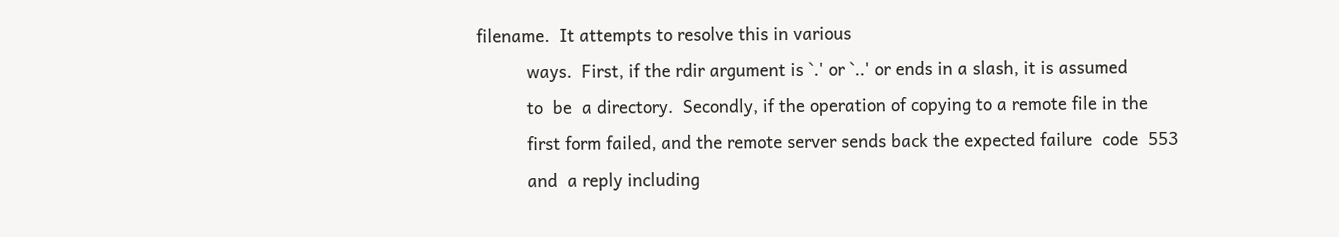filename.  It attempts to resolve this in various
          ways.  First, if the rdir argument is `.' or `..' or ends in a slash, it is assumed
          to  be  a directory.  Secondly, if the operation of copying to a remote file in the
          first form failed, and the remote server sends back the expected failure  code  553
          and  a reply including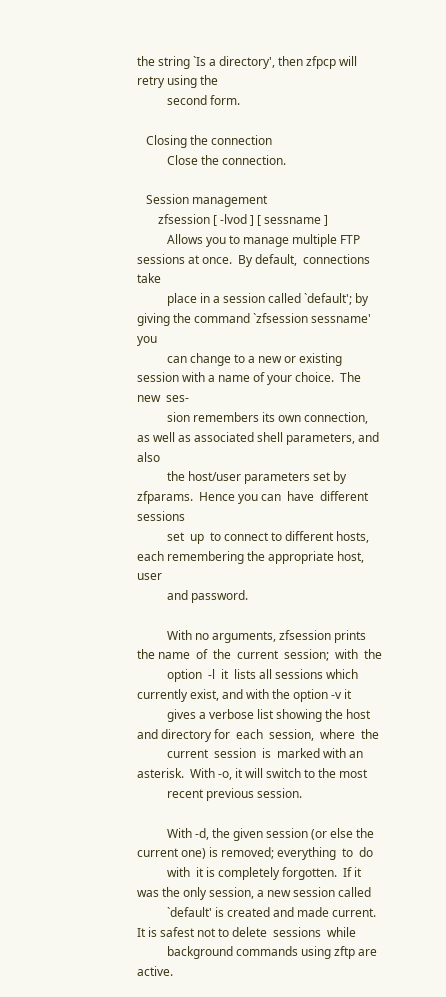the string `Is a directory', then zfpcp will retry using the
          second form.

   Closing the connection
          Close the connection.

   Session management
       zfsession [ -lvod ] [ sessname ]
          Allows you to manage multiple FTP sessions at once.  By default,  connections  take
          place in a session called `default'; by giving the command `zfsession sessname' you
          can change to a new or existing session with a name of your choice.  The  new  ses-
          sion remembers its own connection, as well as associated shell parameters, and also
          the host/user parameters set by zfparams.  Hence you can  have  different  sessions
          set  up  to connect to different hosts, each remembering the appropriate host, user
          and password.

          With no arguments, zfsession prints the name  of  the  current  session;  with  the
          option  -l  it  lists all sessions which currently exist, and with the option -v it
          gives a verbose list showing the host and directory for  each  session,  where  the
          current  session  is  marked with an asterisk.  With -o, it will switch to the most
          recent previous session.

          With -d, the given session (or else the current one) is removed; everything  to  do
          with  it is completely forgotten.  If it was the only session, a new session called
          `default' is created and made current.  It is safest not to delete  sessions  while
          background commands using zftp are active.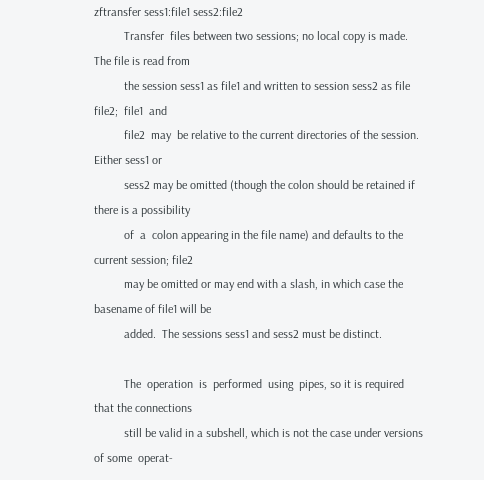zftransfer sess1:file1 sess2:file2
          Transfer  files between two sessions; no local copy is made.  The file is read from
          the session sess1 as file1 and written to session sess2 as file  file2;  file1  and
          file2  may  be relative to the current directories of the session.  Either sess1 or
          sess2 may be omitted (though the colon should be retained if there is a possibility
          of  a  colon appearing in the file name) and defaults to the current session; file2
          may be omitted or may end with a slash, in which case the basename of file1 will be
          added.  The sessions sess1 and sess2 must be distinct.

          The  operation  is  performed  using  pipes, so it is required that the connections
          still be valid in a subshell, which is not the case under versions of some  operat-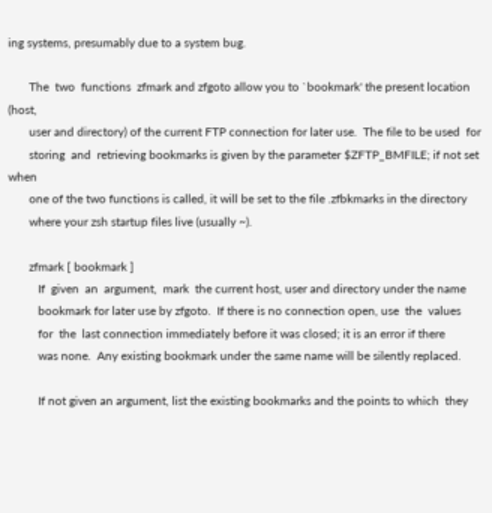ing systems, presumably due to a system bug.

       The  two  functions  zfmark and zfgoto allow you to `bookmark' the present location (host,
       user and directory) of the current FTP connection for later use.  The file to be used  for
       storing  and  retrieving bookmarks is given by the parameter $ZFTP_BMFILE; if not set when
       one of the two functions is called, it will be set to the file .zfbkmarks in the directory
       where your zsh startup files live (usually ~).

       zfmark [ bookmark ]
          If  given  an  argument,  mark  the current host, user and directory under the name
          bookmark for later use by zfgoto.  If there is no connection open, use  the  values
          for  the  last connection immediately before it was closed; it is an error if there
          was none.  Any existing bookmark under the same name will be silently replaced.

          If not given an argument, list the existing bookmarks and the points to which  they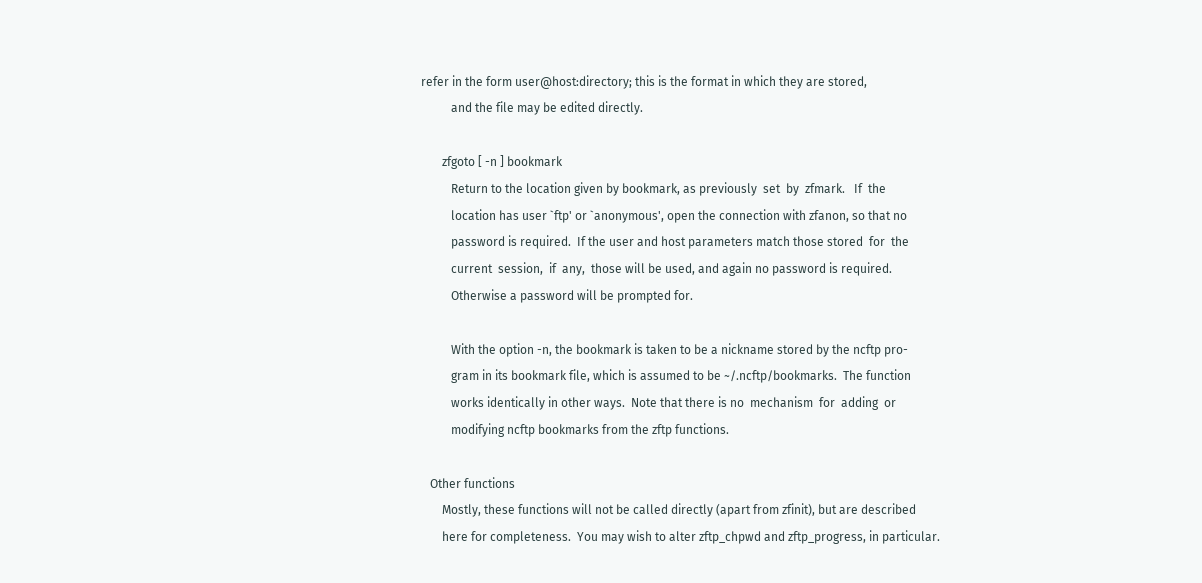refer in the form user@host:directory; this is the format in which they are stored,
          and the file may be edited directly.

       zfgoto [ -n ] bookmark
          Return to the location given by bookmark, as previously  set  by  zfmark.   If  the
          location has user `ftp' or `anonymous', open the connection with zfanon, so that no
          password is required.  If the user and host parameters match those stored  for  the
          current  session,  if  any,  those will be used, and again no password is required.
          Otherwise a password will be prompted for.

          With the option -n, the bookmark is taken to be a nickname stored by the ncftp pro-
          gram in its bookmark file, which is assumed to be ~/.ncftp/bookmarks.  The function
          works identically in other ways.  Note that there is no  mechanism  for  adding  or
          modifying ncftp bookmarks from the zftp functions.

   Other functions
       Mostly, these functions will not be called directly (apart from zfinit), but are described
       here for completeness.  You may wish to alter zftp_chpwd and zftp_progress, in particular.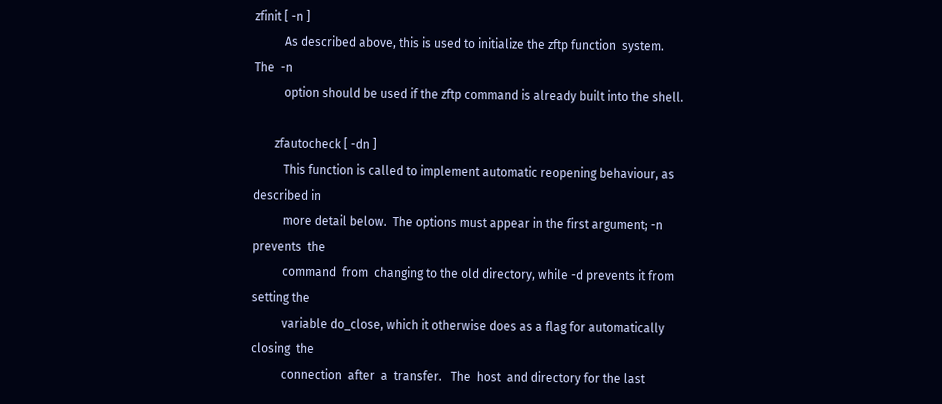zfinit [ -n ]
          As described above, this is used to initialize the zftp function  system.   The  -n
          option should be used if the zftp command is already built into the shell.

       zfautocheck [ -dn ]
          This function is called to implement automatic reopening behaviour, as described in
          more detail below.  The options must appear in the first argument; -n prevents  the
          command  from  changing to the old directory, while -d prevents it from setting the
          variable do_close, which it otherwise does as a flag for automatically closing  the
          connection  after  a  transfer.   The  host  and directory for the last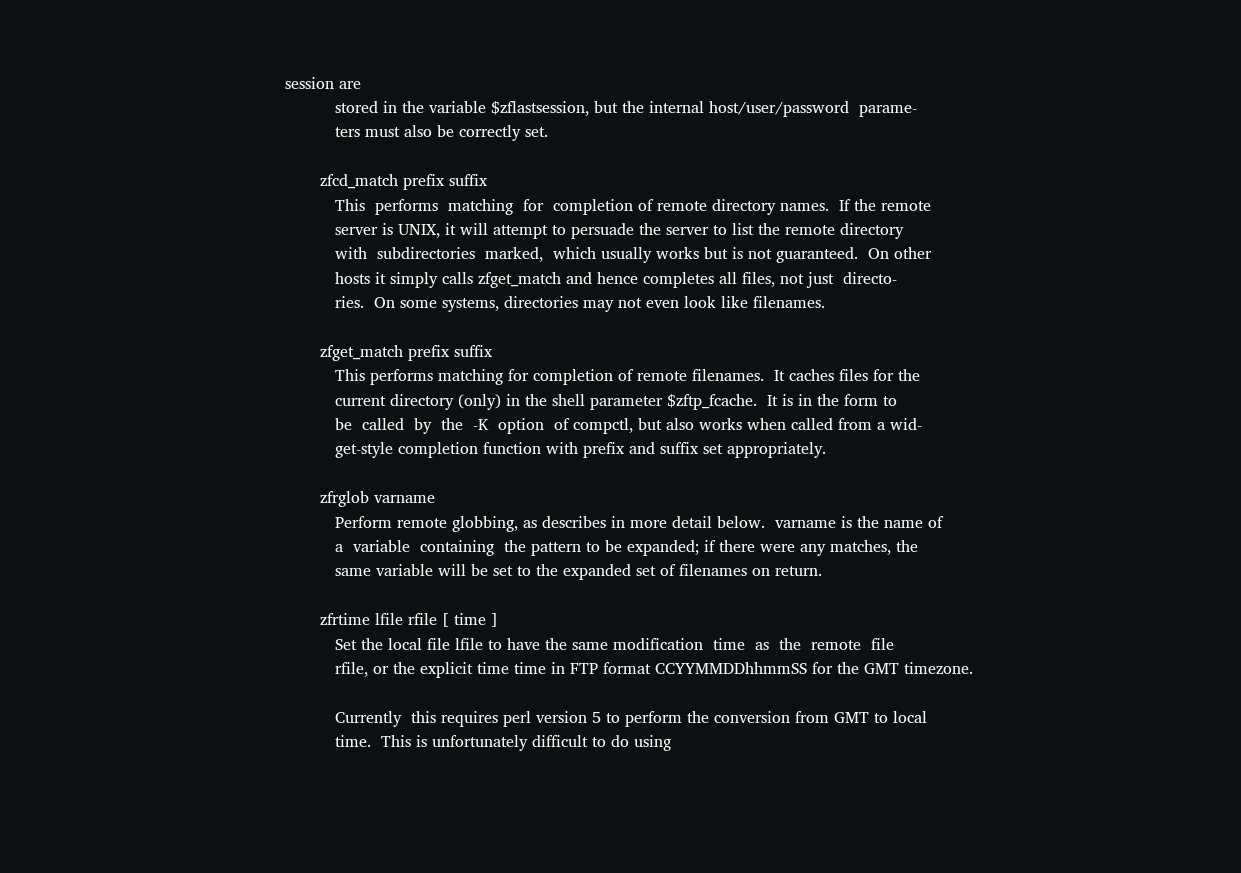session are
          stored in the variable $zflastsession, but the internal host/user/password  parame-
          ters must also be correctly set.

       zfcd_match prefix suffix
          This  performs  matching  for  completion of remote directory names.  If the remote
          server is UNIX, it will attempt to persuade the server to list the remote directory
          with  subdirectories  marked,  which usually works but is not guaranteed.  On other
          hosts it simply calls zfget_match and hence completes all files, not just  directo-
          ries.  On some systems, directories may not even look like filenames.

       zfget_match prefix suffix
          This performs matching for completion of remote filenames.  It caches files for the
          current directory (only) in the shell parameter $zftp_fcache.  It is in the form to
          be  called  by  the  -K  option  of compctl, but also works when called from a wid-
          get-style completion function with prefix and suffix set appropriately.

       zfrglob varname
          Perform remote globbing, as describes in more detail below.  varname is the name of
          a  variable  containing  the pattern to be expanded; if there were any matches, the
          same variable will be set to the expanded set of filenames on return.

       zfrtime lfile rfile [ time ]
          Set the local file lfile to have the same modification  time  as  the  remote  file
          rfile, or the explicit time time in FTP format CCYYMMDDhhmmSS for the GMT timezone.

          Currently  this requires perl version 5 to perform the conversion from GMT to local
          time.  This is unfortunately difficult to do using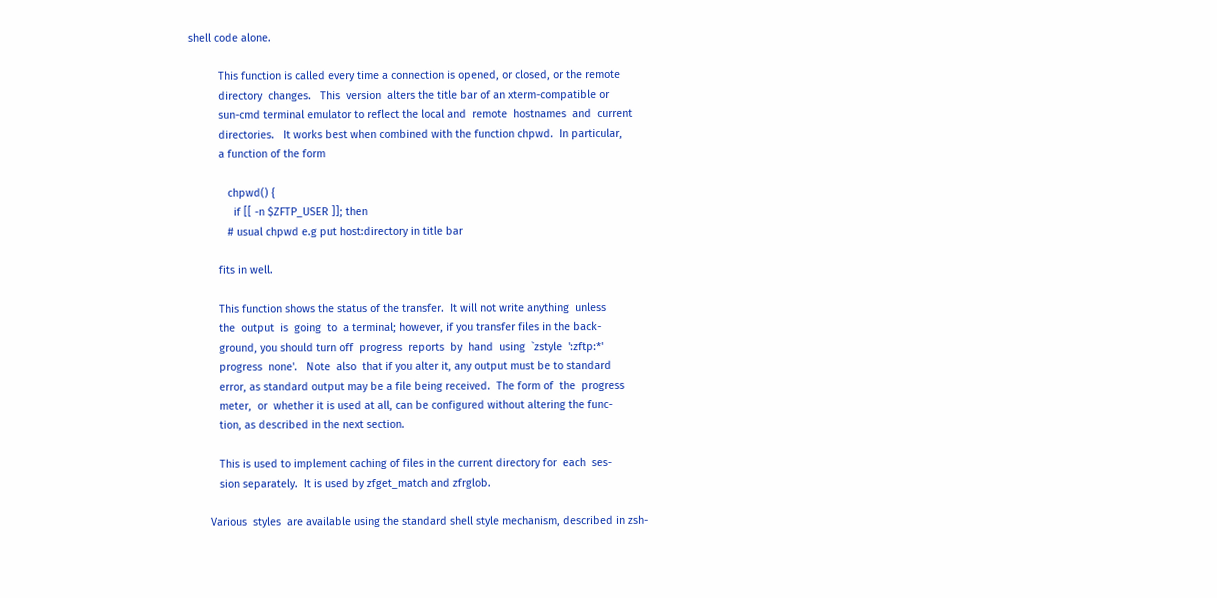shell code alone.

          This function is called every time a connection is opened, or closed, or the remote
          directory  changes.   This  version  alters the title bar of an xterm-compatible or
          sun-cmd terminal emulator to reflect the local and  remote  hostnames  and  current
          directories.   It works best when combined with the function chpwd.  In particular,
          a function of the form

             chpwd() {
               if [[ -n $ZFTP_USER ]]; then
             # usual chpwd e.g put host:directory in title bar

          fits in well.

          This function shows the status of the transfer.  It will not write anything  unless
          the  output  is  going  to  a terminal; however, if you transfer files in the back-
          ground, you should turn off  progress  reports  by  hand  using  `zstyle  ':zftp:*'
          progress  none'.   Note  also  that if you alter it, any output must be to standard
          error, as standard output may be a file being received.  The form of  the  progress
          meter,  or  whether it is used at all, can be configured without altering the func-
          tion, as described in the next section.

          This is used to implement caching of files in the current directory for  each  ses-
          sion separately.  It is used by zfget_match and zfrglob.

       Various  styles  are available using the standard shell style mechanism, described in zsh-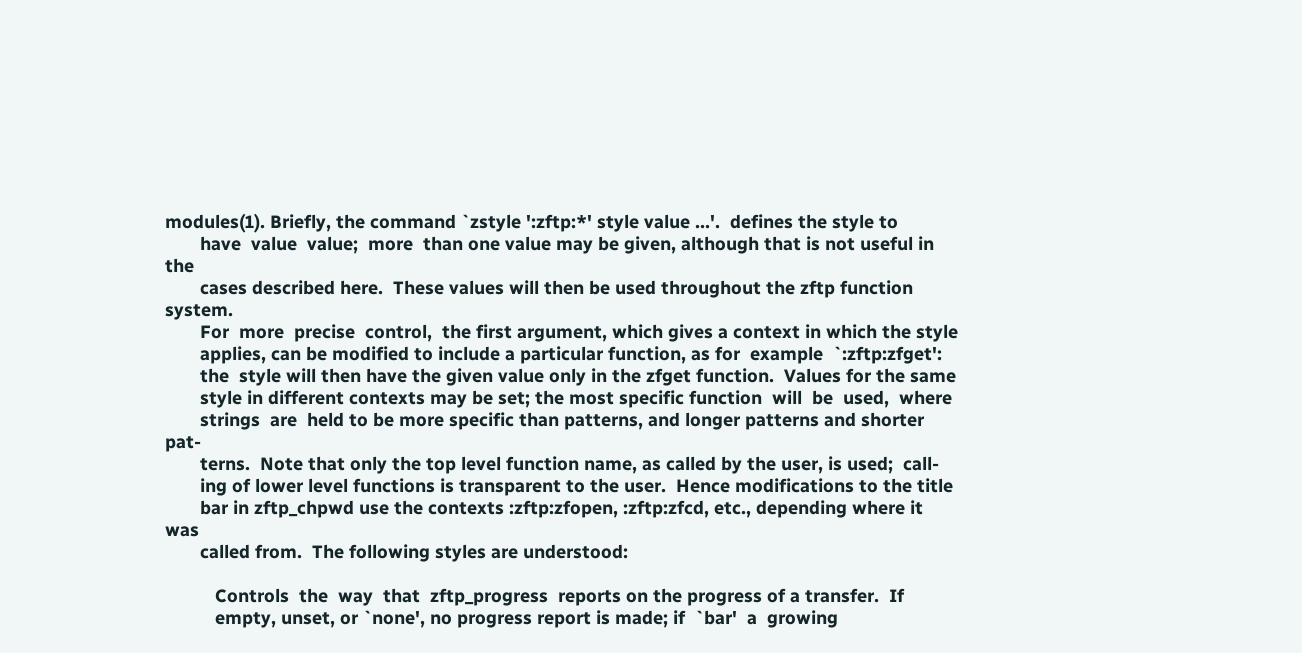modules(1). Briefly, the command `zstyle ':zftp:*' style value ...'.  defines the style to
       have  value  value;  more  than one value may be given, although that is not useful in the
       cases described here.  These values will then be used throughout the zftp function system.
       For  more  precise  control,  the first argument, which gives a context in which the style
       applies, can be modified to include a particular function, as for  example  `:zftp:zfget':
       the  style will then have the given value only in the zfget function.  Values for the same
       style in different contexts may be set; the most specific function  will  be  used,  where
       strings  are  held to be more specific than patterns, and longer patterns and shorter pat-
       terns.  Note that only the top level function name, as called by the user, is used;  call-
       ing of lower level functions is transparent to the user.  Hence modifications to the title
       bar in zftp_chpwd use the contexts :zftp:zfopen, :zftp:zfcd, etc., depending where it  was
       called from.  The following styles are understood:

          Controls  the  way  that  zftp_progress  reports on the progress of a transfer.  If
          empty, unset, or `none', no progress report is made; if  `bar'  a  growing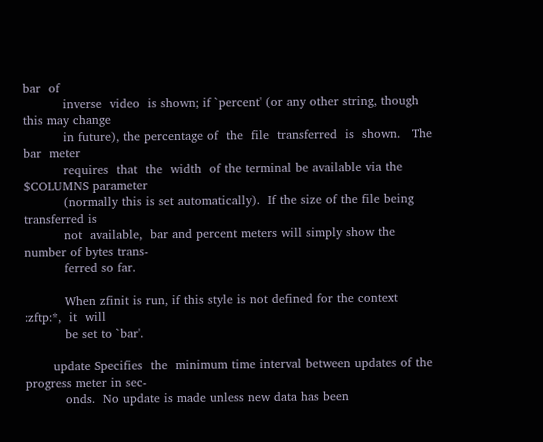bar  of
          inverse  video  is shown; if `percent' (or any other string, though this may change
          in future), the percentage of  the  file  transferred  is  shown.   The  bar  meter
          requires  that  the  width  of the terminal be available via the $COLUMNS parameter
          (normally this is set automatically).  If the size of the file being transferred is
          not  available,  bar and percent meters will simply show the number of bytes trans-
          ferred so far.

          When zfinit is run, if this style is not defined for the context :zftp:*,  it  will
          be set to `bar'.

       update Specifies  the  minimum time interval between updates of the progress meter in sec-
          onds.  No update is made unless new data has been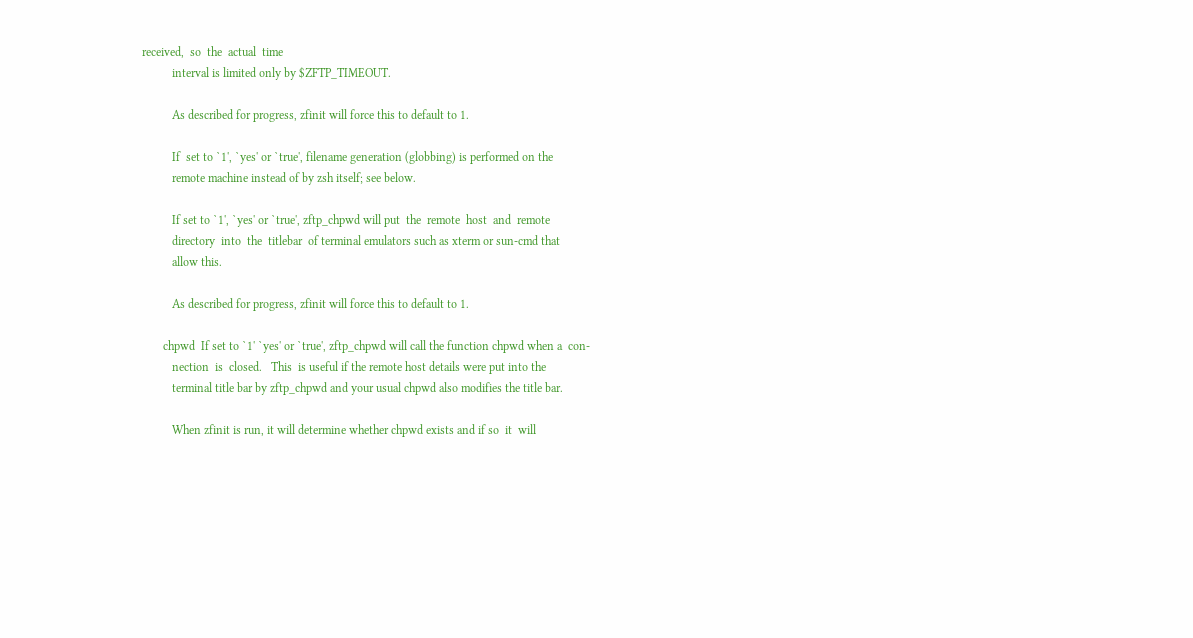received,  so  the  actual  time
          interval is limited only by $ZFTP_TIMEOUT.

          As described for progress, zfinit will force this to default to 1.

          If  set to `1', `yes' or `true', filename generation (globbing) is performed on the
          remote machine instead of by zsh itself; see below.

          If set to `1', `yes' or `true', zftp_chpwd will put  the  remote  host  and  remote
          directory  into  the  titlebar  of terminal emulators such as xterm or sun-cmd that
          allow this.

          As described for progress, zfinit will force this to default to 1.

       chpwd  If set to `1' `yes' or `true', zftp_chpwd will call the function chpwd when a  con-
          nection  is  closed.   This  is useful if the remote host details were put into the
          terminal title bar by zftp_chpwd and your usual chpwd also modifies the title bar.

          When zfinit is run, it will determine whether chpwd exists and if so  it  will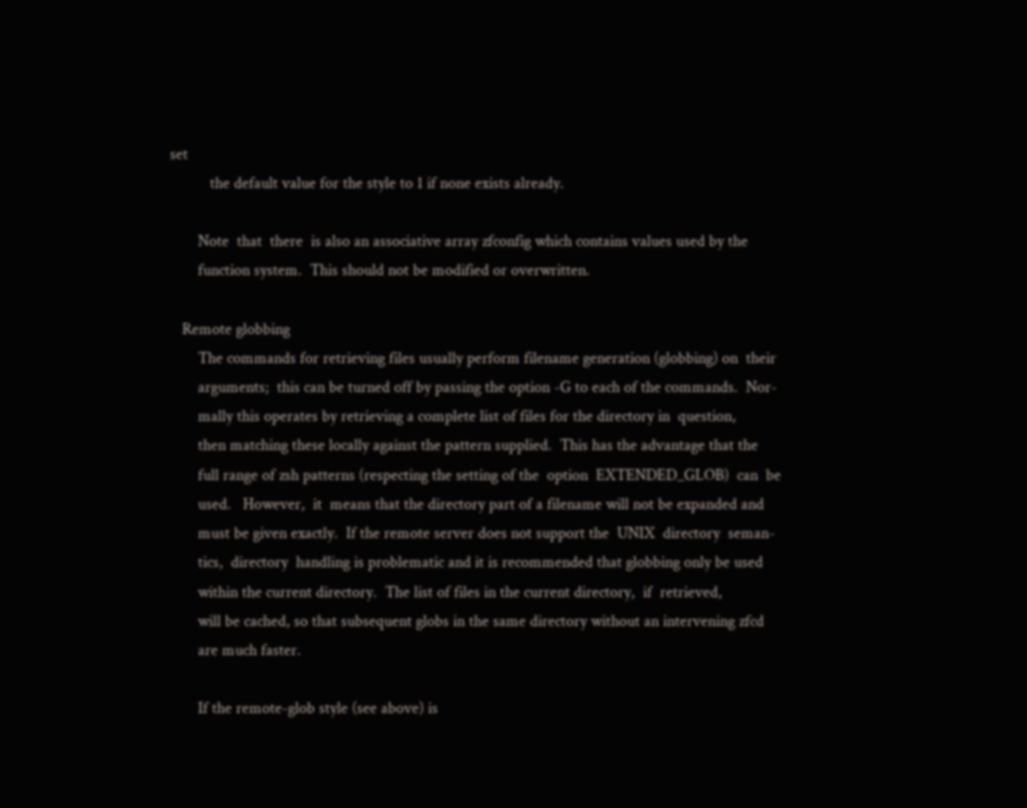set
          the default value for the style to 1 if none exists already.

       Note  that  there  is also an associative array zfconfig which contains values used by the
       function system.  This should not be modified or overwritten.

   Remote globbing
       The commands for retrieving files usually perform filename generation (globbing) on  their
       arguments;  this can be turned off by passing the option -G to each of the commands.  Nor-
       mally this operates by retrieving a complete list of files for the directory in  question,
       then matching these locally against the pattern supplied.  This has the advantage that the
       full range of zsh patterns (respecting the setting of the  option  EXTENDED_GLOB)  can  be
       used.   However,  it  means that the directory part of a filename will not be expanded and
       must be given exactly.  If the remote server does not support the  UNIX  directory  seman-
       tics,  directory  handling is problematic and it is recommended that globbing only be used
       within the current directory.  The list of files in the current directory,  if  retrieved,
       will be cached, so that subsequent globs in the same directory without an intervening zfcd
       are much faster.

       If the remote-glob style (see above) is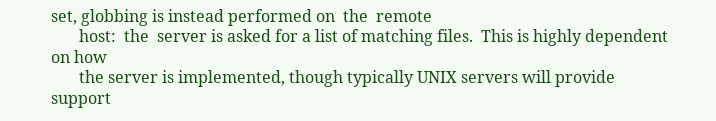set, globbing is instead performed on  the  remote
       host:  the  server is asked for a list of matching files.  This is highly dependent on how
       the server is implemented, though typically UNIX servers will provide  support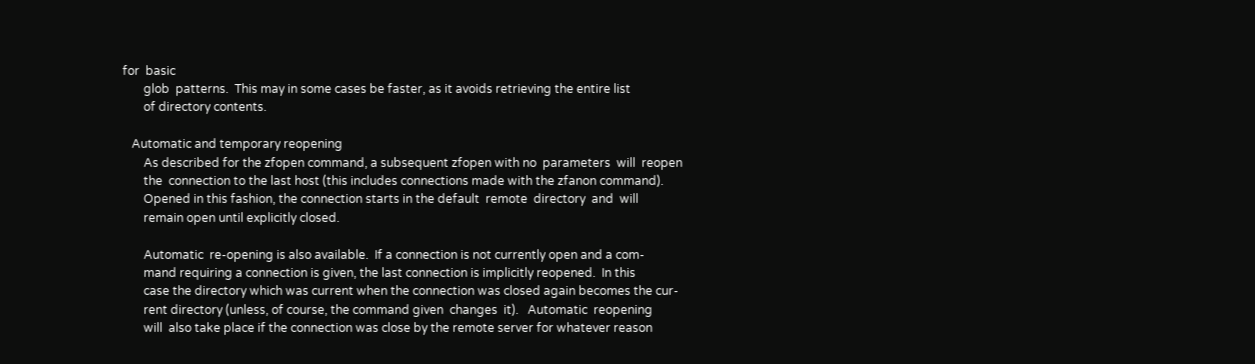for  basic
       glob  patterns.  This may in some cases be faster, as it avoids retrieving the entire list
       of directory contents.

   Automatic and temporary reopening
       As described for the zfopen command, a subsequent zfopen with no  parameters  will  reopen
       the  connection to the last host (this includes connections made with the zfanon command).
       Opened in this fashion, the connection starts in the default  remote  directory  and  will
       remain open until explicitly closed.

       Automatic  re-opening is also available.  If a connection is not currently open and a com-
       mand requiring a connection is given, the last connection is implicitly reopened.  In this
       case the directory which was current when the connection was closed again becomes the cur-
       rent directory (unless, of course, the command given  changes  it).   Automatic  reopening
       will  also take place if the connection was close by the remote server for whatever reason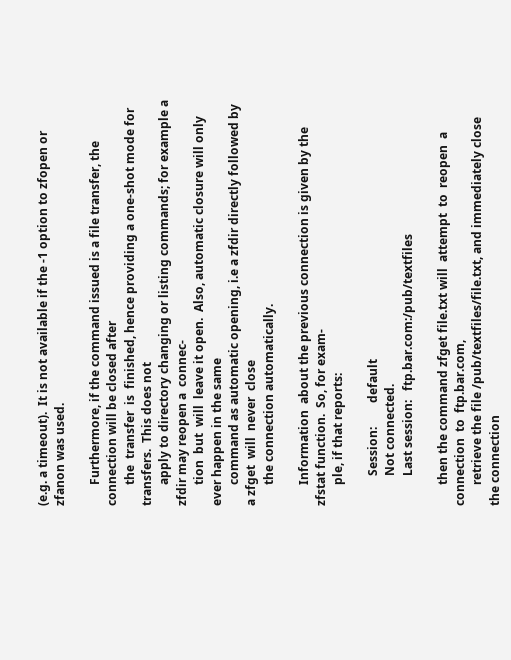(e.g. a timeout).  It is not available if the -1 option to zfopen or zfanon was used.

       Furthermore, if the command issued is a file transfer, the connection will be closed after
       the  transfer  is  finished, hence providing a one-shot mode for transfers.  This does not
       apply to directory changing or listing commands; for example a zfdir may reopen a  connec-
       tion  but  will  leave it open.  Also, automatic closure will only ever happen in the same
       command as automatic opening, i.e a zfdir directly followed by a zfget  will  never  close
       the connection automatically.

       Information  about the previous connection is given by the zfstat function.  So, for exam-
       ple, if that reports:

          Session:        default
          Not connected.
          Last session:   ftp.bar.com:/pub/textfiles

       then the command zfget file.txt will  attempt  to  reopen  a  connection  to  ftp.bar.com,
       retrieve the file /pub/textfiles/file.txt, and immediately close the connection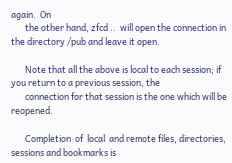again.  On
       the other hand, zfcd ..  will open the connection in the directory /pub and leave it open.

       Note that all the above is local to each session; if you return to a previous session, the
       connection for that session is the one which will be reopened.

       Completion  of  local  and remote files, directories, sessions and bookmarks is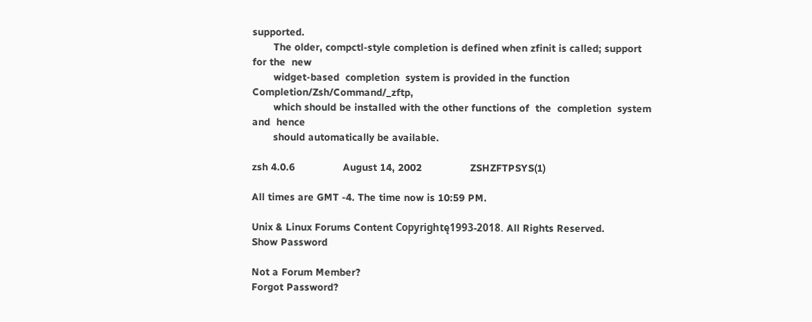supported.
       The older, compctl-style completion is defined when zfinit is called; support for the  new
       widget-based  completion  system is provided in the function Completion/Zsh/Command/_zftp,
       which should be installed with the other functions of  the  completion  system  and  hence
       should automatically be available.

zsh 4.0.6                August 14, 2002                ZSHZFTPSYS(1)

All times are GMT -4. The time now is 10:59 PM.

Unix & Linux Forums Content Copyrightę1993-2018. All Rights Reserved.
Show Password

Not a Forum Member?
Forgot Password?